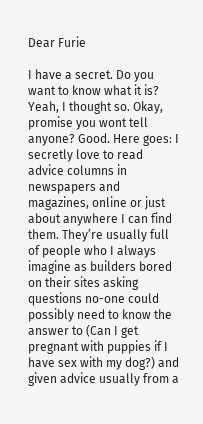Dear Furie

I have a secret. Do you want to know what it is? Yeah, I thought so. Okay, promise you wont tell anyone? Good. Here goes: I secretly love to read advice columns in newspapers and magazines, online or just about anywhere I can find them. They’re usually full of people who I always imagine as builders bored on their sites asking questions no-one could possibly need to know the answer to (Can I get pregnant with puppies if I have sex with my dog?) and given advice usually from a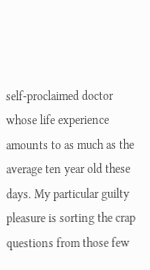self-proclaimed doctor whose life experience amounts to as much as the average ten year old these days. My particular guilty pleasure is sorting the crap questions from those few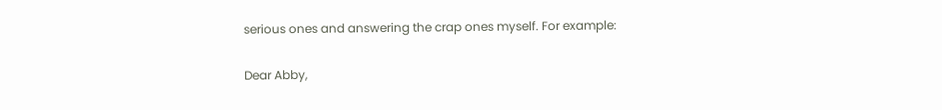serious ones and answering the crap ones myself. For example:

Dear Abby,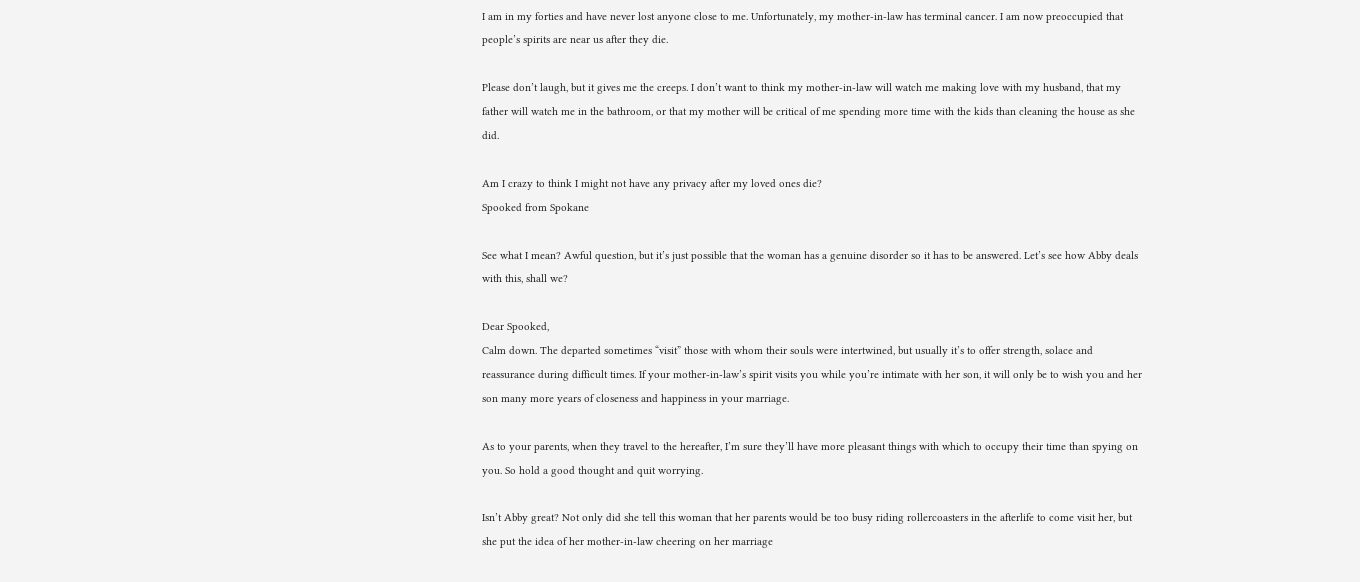I am in my forties and have never lost anyone close to me. Unfortunately, my mother-in-law has terminal cancer. I am now preoccupied that people’s spirits are near us after they die.

Please don’t laugh, but it gives me the creeps. I don’t want to think my mother-in-law will watch me making love with my husband, that my father will watch me in the bathroom, or that my mother will be critical of me spending more time with the kids than cleaning the house as she did.

Am I crazy to think I might not have any privacy after my loved ones die?
Spooked from Spokane

See what I mean? Awful question, but it’s just possible that the woman has a genuine disorder so it has to be answered. Let’s see how Abby deals with this, shall we?

Dear Spooked,
Calm down. The departed sometimes “visit” those with whom their souls were intertwined, but usually it’s to offer strength, solace and reassurance during difficult times. If your mother-in-law’s spirit visits you while you’re intimate with her son, it will only be to wish you and her son many more years of closeness and happiness in your marriage.

As to your parents, when they travel to the hereafter, I’m sure they’ll have more pleasant things with which to occupy their time than spying on you. So hold a good thought and quit worrying.

Isn’t Abby great? Not only did she tell this woman that her parents would be too busy riding rollercoasters in the afterlife to come visit her, but she put the idea of her mother-in-law cheering on her marriage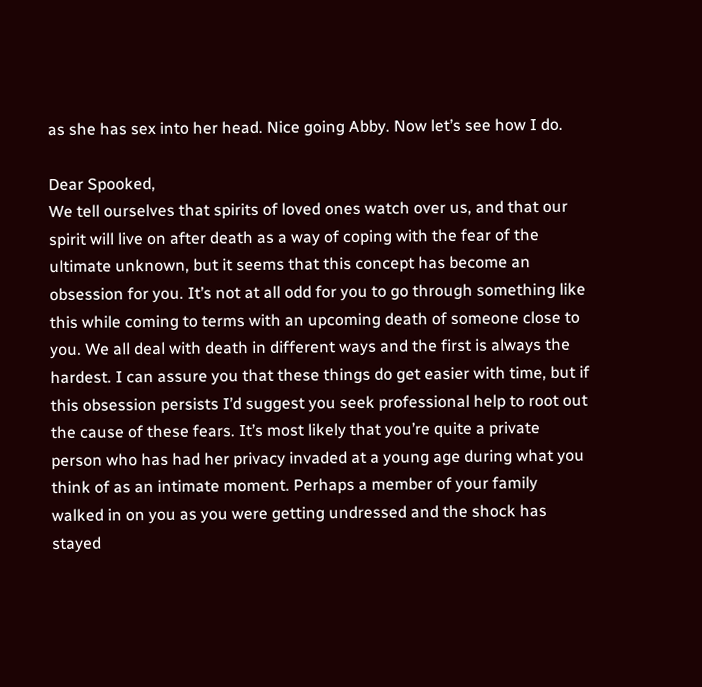as she has sex into her head. Nice going Abby. Now let’s see how I do.

Dear Spooked,
We tell ourselves that spirits of loved ones watch over us, and that our spirit will live on after death as a way of coping with the fear of the ultimate unknown, but it seems that this concept has become an obsession for you. It’s not at all odd for you to go through something like this while coming to terms with an upcoming death of someone close to you. We all deal with death in different ways and the first is always the hardest. I can assure you that these things do get easier with time, but if this obsession persists I’d suggest you seek professional help to root out the cause of these fears. It’s most likely that you’re quite a private person who has had her privacy invaded at a young age during what you think of as an intimate moment. Perhaps a member of your family walked in on you as you were getting undressed and the shock has stayed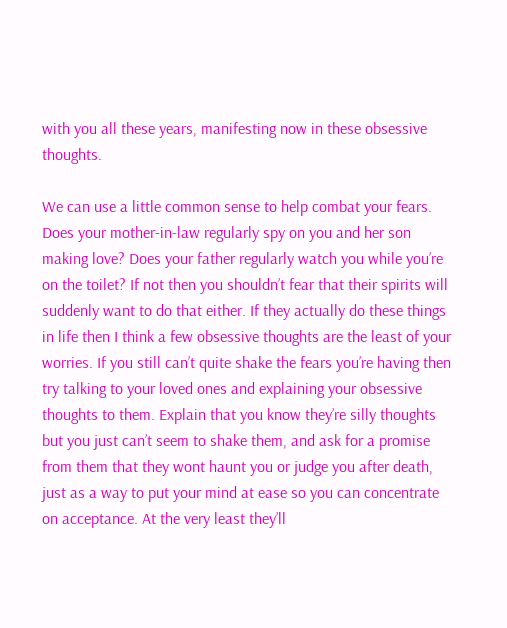with you all these years, manifesting now in these obsessive thoughts.

We can use a little common sense to help combat your fears. Does your mother-in-law regularly spy on you and her son making love? Does your father regularly watch you while you’re on the toilet? If not then you shouldn’t fear that their spirits will suddenly want to do that either. If they actually do these things in life then I think a few obsessive thoughts are the least of your worries. If you still can’t quite shake the fears you’re having then try talking to your loved ones and explaining your obsessive thoughts to them. Explain that you know they’re silly thoughts but you just can’t seem to shake them, and ask for a promise from them that they wont haunt you or judge you after death, just as a way to put your mind at ease so you can concentrate on acceptance. At the very least they’ll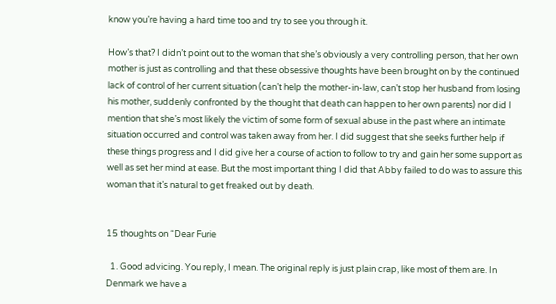know you’re having a hard time too and try to see you through it.

How’s that? I didn’t point out to the woman that she’s obviously a very controlling person, that her own mother is just as controlling and that these obsessive thoughts have been brought on by the continued lack of control of her current situation (can’t help the mother-in-law, can’t stop her husband from losing his mother, suddenly confronted by the thought that death can happen to her own parents) nor did I mention that she’s most likely the victim of some form of sexual abuse in the past where an intimate situation occurred and control was taken away from her. I did suggest that she seeks further help if these things progress and I did give her a course of action to follow to try and gain her some support as well as set her mind at ease. But the most important thing I did that Abby failed to do was to assure this woman that it’s natural to get freaked out by death.


15 thoughts on “Dear Furie

  1. Good advicing. You reply, I mean. The original reply is just plain crap, like most of them are. In Denmark we have a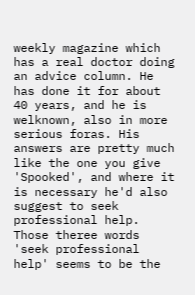weekly magazine which has a real doctor doing an advice column. He has done it for about 40 years, and he is welknown, also in more serious foras. His answers are pretty much like the one you give 'Spooked', and where it is necessary he'd also suggest to seek professional help. Those theree words 'seek professional help' seems to be the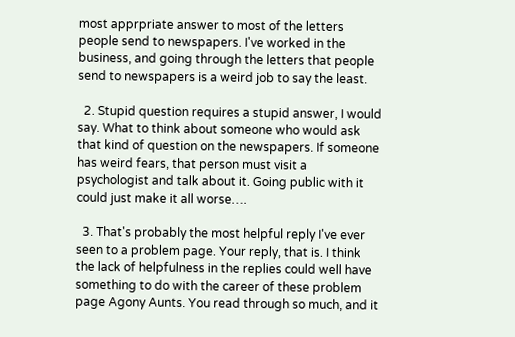most apprpriate answer to most of the letters people send to newspapers. I've worked in the business, and going through the letters that people send to newspapers is a weird job to say the least.

  2. Stupid question requires a stupid answer, I would say. What to think about someone who would ask that kind of question on the newspapers. If someone has weird fears, that person must visit a psychologist and talk about it. Going public with it could just make it all worse….

  3. That's probably the most helpful reply I've ever seen to a problem page. Your reply, that is. I think the lack of helpfulness in the replies could well have something to do with the career of these problem page Agony Aunts. You read through so much, and it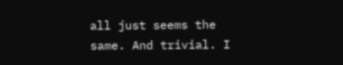all just seems the same. And trivial. I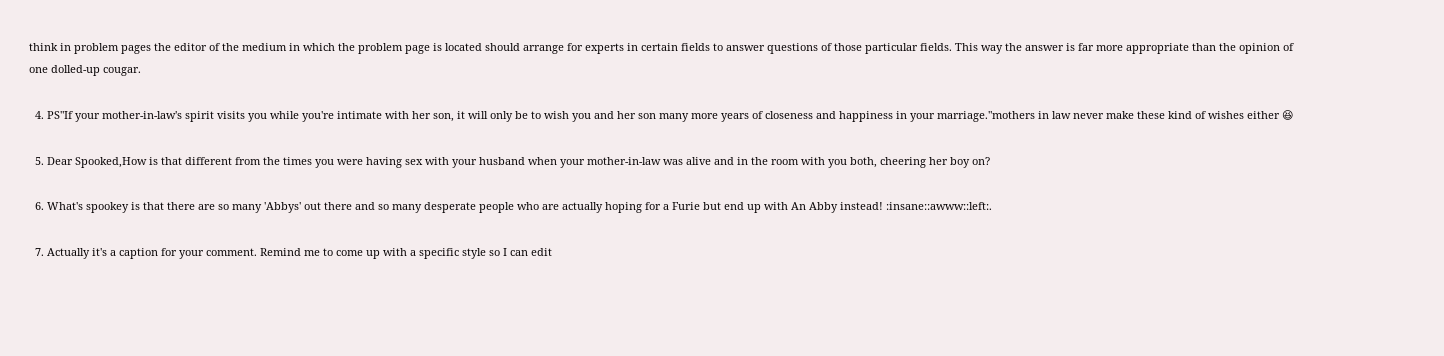think in problem pages the editor of the medium in which the problem page is located should arrange for experts in certain fields to answer questions of those particular fields. This way the answer is far more appropriate than the opinion of one dolled-up cougar.

  4. PS"If your mother-in-law's spirit visits you while you're intimate with her son, it will only be to wish you and her son many more years of closeness and happiness in your marriage."mothers in law never make these kind of wishes either 😆

  5. Dear Spooked,How is that different from the times you were having sex with your husband when your mother-in-law was alive and in the room with you both, cheering her boy on?

  6. What's spookey is that there are so many 'Abbys' out there and so many desperate people who are actually hoping for a Furie but end up with An Abby instead! :insane::awww::left:.

  7. Actually it's a caption for your comment. Remind me to come up with a specific style so I can edit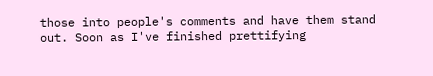those into people's comments and have them stand out. Soon as I've finished prettifying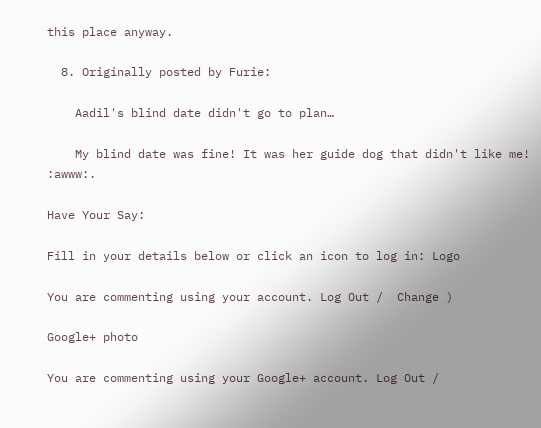this place anyway.

  8. Originally posted by Furie:

    Aadil's blind date didn't go to plan…

    My blind date was fine! It was her guide dog that didn't like me! :awww:.

Have Your Say:

Fill in your details below or click an icon to log in: Logo

You are commenting using your account. Log Out /  Change )

Google+ photo

You are commenting using your Google+ account. Log Out /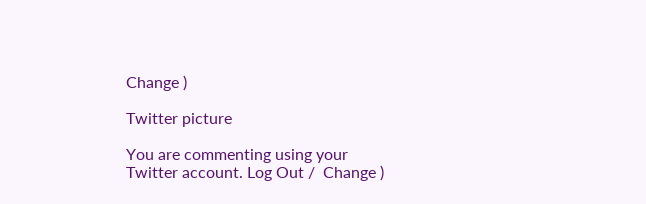Change )

Twitter picture

You are commenting using your Twitter account. Log Out /  Change )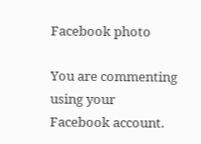Facebook photo

You are commenting using your Facebook account.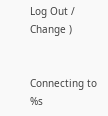Log Out /  Change )


Connecting to %s